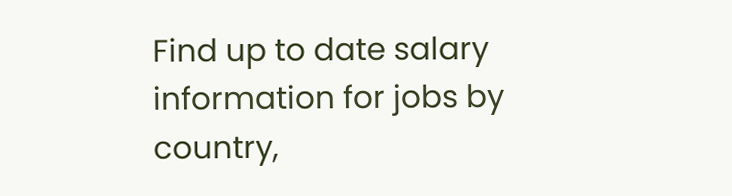Find up to date salary information for jobs by country,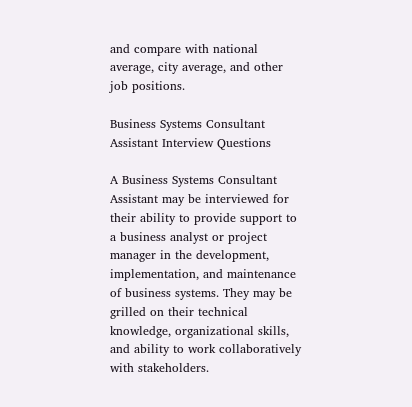and compare with national average, city average, and other job positions.

Business Systems Consultant Assistant Interview Questions

A Business Systems Consultant Assistant may be interviewed for their ability to provide support to a business analyst or project manager in the development, implementation, and maintenance of business systems. They may be grilled on their technical knowledge, organizational skills, and ability to work collaboratively with stakeholders.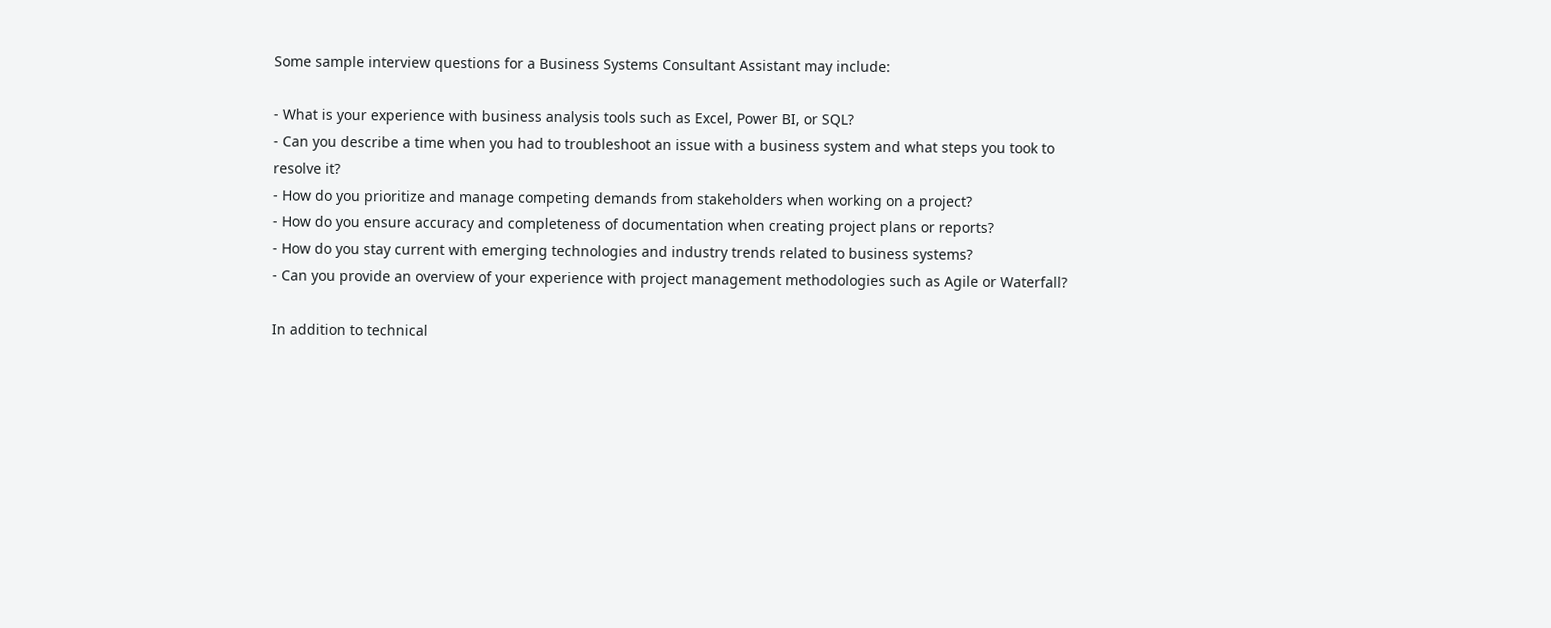Some sample interview questions for a Business Systems Consultant Assistant may include:

- What is your experience with business analysis tools such as Excel, Power BI, or SQL?
- Can you describe a time when you had to troubleshoot an issue with a business system and what steps you took to resolve it?
- How do you prioritize and manage competing demands from stakeholders when working on a project?
- How do you ensure accuracy and completeness of documentation when creating project plans or reports?
- How do you stay current with emerging technologies and industry trends related to business systems?
- Can you provide an overview of your experience with project management methodologies such as Agile or Waterfall?

In addition to technical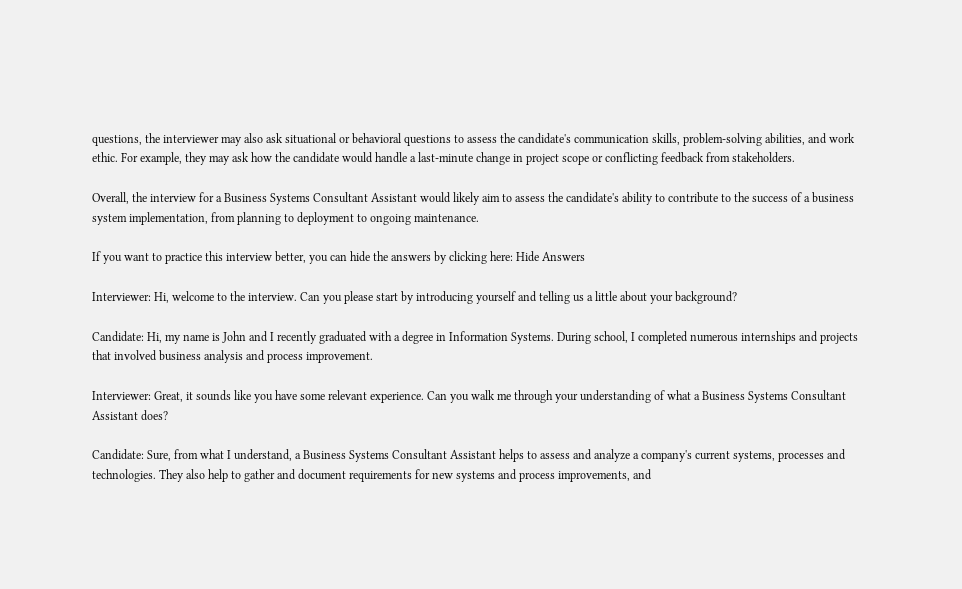questions, the interviewer may also ask situational or behavioral questions to assess the candidate's communication skills, problem-solving abilities, and work ethic. For example, they may ask how the candidate would handle a last-minute change in project scope or conflicting feedback from stakeholders.

Overall, the interview for a Business Systems Consultant Assistant would likely aim to assess the candidate's ability to contribute to the success of a business system implementation, from planning to deployment to ongoing maintenance.

If you want to practice this interview better, you can hide the answers by clicking here: Hide Answers

Interviewer: Hi, welcome to the interview. Can you please start by introducing yourself and telling us a little about your background?

Candidate: Hi, my name is John and I recently graduated with a degree in Information Systems. During school, I completed numerous internships and projects that involved business analysis and process improvement.

Interviewer: Great, it sounds like you have some relevant experience. Can you walk me through your understanding of what a Business Systems Consultant Assistant does?

Candidate: Sure, from what I understand, a Business Systems Consultant Assistant helps to assess and analyze a company's current systems, processes and technologies. They also help to gather and document requirements for new systems and process improvements, and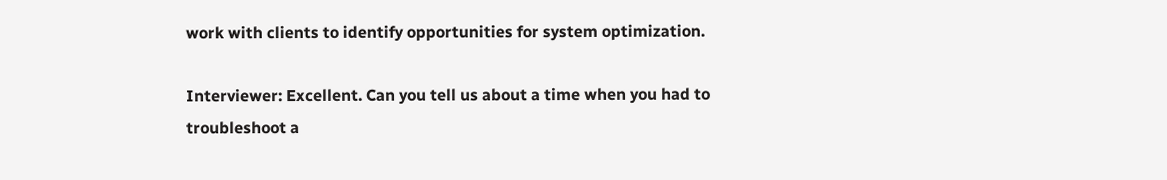work with clients to identify opportunities for system optimization.

Interviewer: Excellent. Can you tell us about a time when you had to troubleshoot a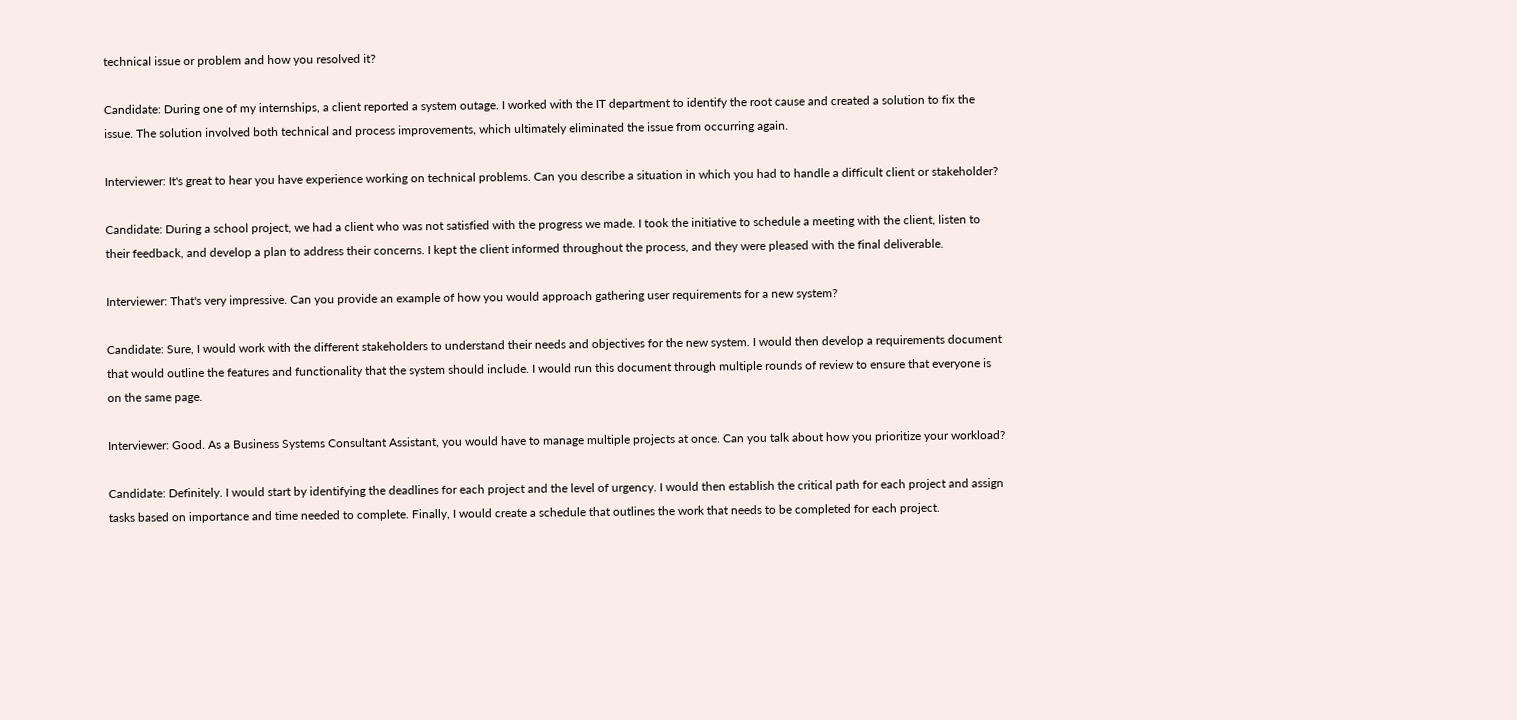technical issue or problem and how you resolved it?

Candidate: During one of my internships, a client reported a system outage. I worked with the IT department to identify the root cause and created a solution to fix the issue. The solution involved both technical and process improvements, which ultimately eliminated the issue from occurring again.

Interviewer: It's great to hear you have experience working on technical problems. Can you describe a situation in which you had to handle a difficult client or stakeholder?

Candidate: During a school project, we had a client who was not satisfied with the progress we made. I took the initiative to schedule a meeting with the client, listen to their feedback, and develop a plan to address their concerns. I kept the client informed throughout the process, and they were pleased with the final deliverable.

Interviewer: That's very impressive. Can you provide an example of how you would approach gathering user requirements for a new system?

Candidate: Sure, I would work with the different stakeholders to understand their needs and objectives for the new system. I would then develop a requirements document that would outline the features and functionality that the system should include. I would run this document through multiple rounds of review to ensure that everyone is on the same page.

Interviewer: Good. As a Business Systems Consultant Assistant, you would have to manage multiple projects at once. Can you talk about how you prioritize your workload?

Candidate: Definitely. I would start by identifying the deadlines for each project and the level of urgency. I would then establish the critical path for each project and assign tasks based on importance and time needed to complete. Finally, I would create a schedule that outlines the work that needs to be completed for each project.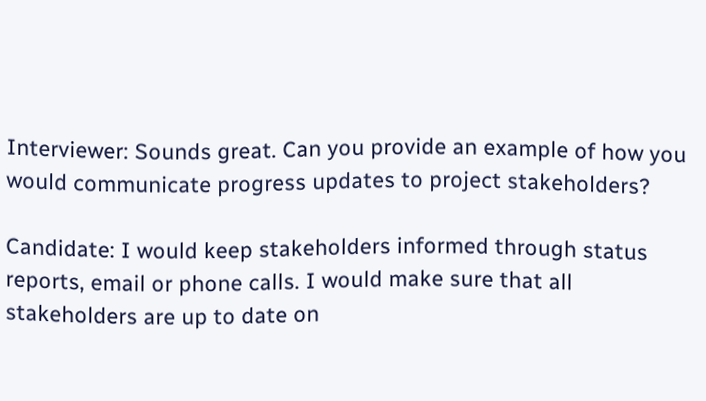Interviewer: Sounds great. Can you provide an example of how you would communicate progress updates to project stakeholders?

Candidate: I would keep stakeholders informed through status reports, email or phone calls. I would make sure that all stakeholders are up to date on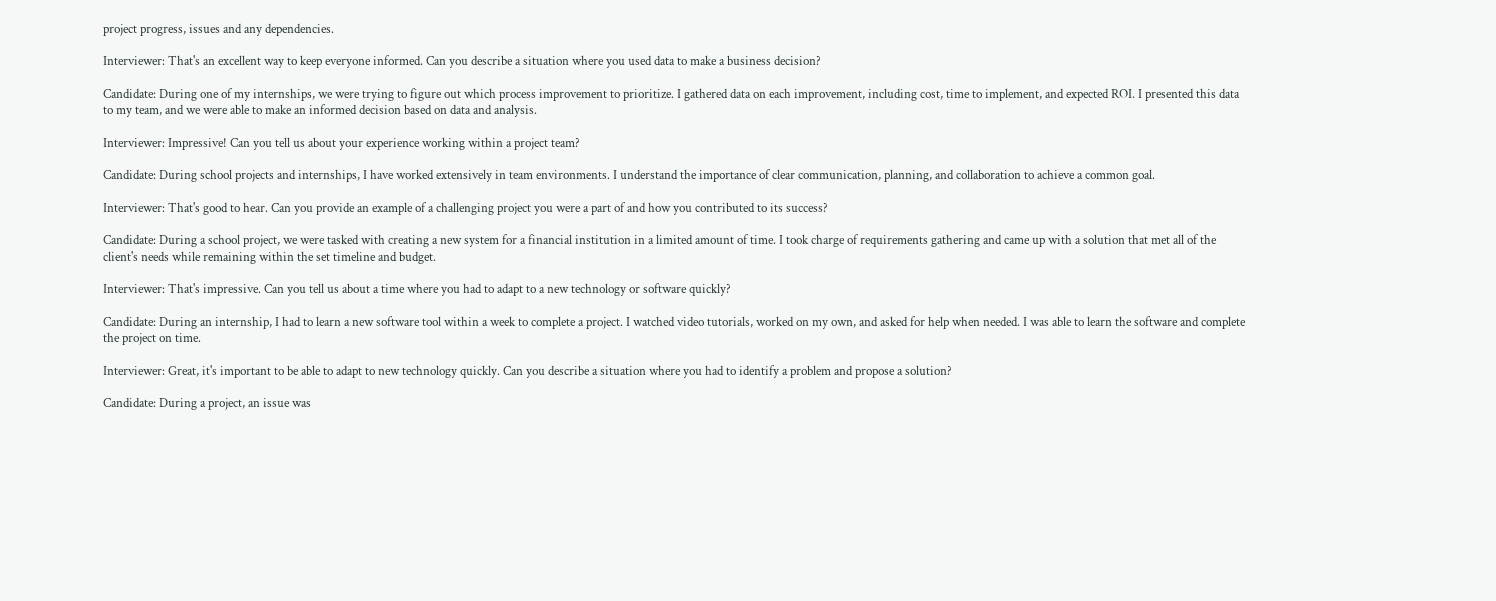project progress, issues and any dependencies.

Interviewer: That's an excellent way to keep everyone informed. Can you describe a situation where you used data to make a business decision?

Candidate: During one of my internships, we were trying to figure out which process improvement to prioritize. I gathered data on each improvement, including cost, time to implement, and expected ROI. I presented this data to my team, and we were able to make an informed decision based on data and analysis.

Interviewer: Impressive! Can you tell us about your experience working within a project team?

Candidate: During school projects and internships, I have worked extensively in team environments. I understand the importance of clear communication, planning, and collaboration to achieve a common goal.

Interviewer: That's good to hear. Can you provide an example of a challenging project you were a part of and how you contributed to its success?

Candidate: During a school project, we were tasked with creating a new system for a financial institution in a limited amount of time. I took charge of requirements gathering and came up with a solution that met all of the client's needs while remaining within the set timeline and budget.

Interviewer: That's impressive. Can you tell us about a time where you had to adapt to a new technology or software quickly?

Candidate: During an internship, I had to learn a new software tool within a week to complete a project. I watched video tutorials, worked on my own, and asked for help when needed. I was able to learn the software and complete the project on time.

Interviewer: Great, it's important to be able to adapt to new technology quickly. Can you describe a situation where you had to identify a problem and propose a solution?

Candidate: During a project, an issue was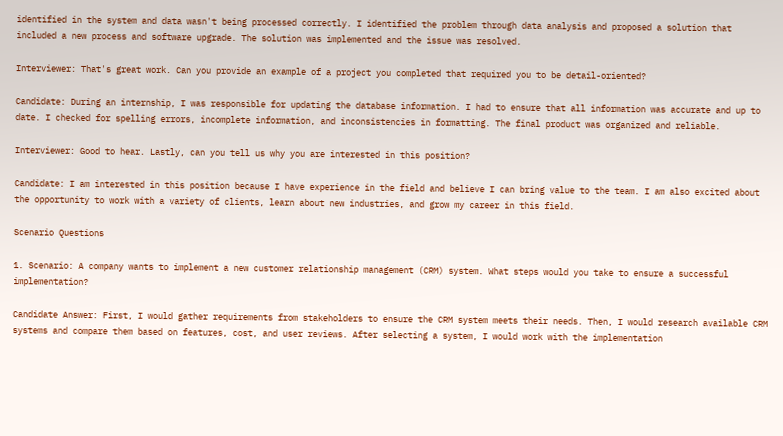identified in the system and data wasn't being processed correctly. I identified the problem through data analysis and proposed a solution that included a new process and software upgrade. The solution was implemented and the issue was resolved.

Interviewer: That's great work. Can you provide an example of a project you completed that required you to be detail-oriented?

Candidate: During an internship, I was responsible for updating the database information. I had to ensure that all information was accurate and up to date. I checked for spelling errors, incomplete information, and inconsistencies in formatting. The final product was organized and reliable.

Interviewer: Good to hear. Lastly, can you tell us why you are interested in this position?

Candidate: I am interested in this position because I have experience in the field and believe I can bring value to the team. I am also excited about the opportunity to work with a variety of clients, learn about new industries, and grow my career in this field.

Scenario Questions

1. Scenario: A company wants to implement a new customer relationship management (CRM) system. What steps would you take to ensure a successful implementation?

Candidate Answer: First, I would gather requirements from stakeholders to ensure the CRM system meets their needs. Then, I would research available CRM systems and compare them based on features, cost, and user reviews. After selecting a system, I would work with the implementation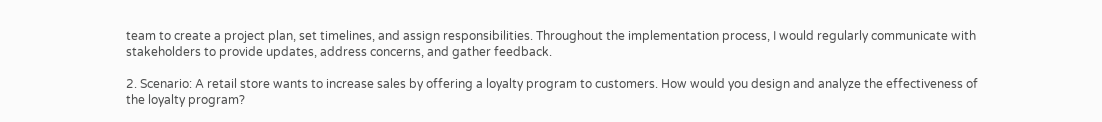team to create a project plan, set timelines, and assign responsibilities. Throughout the implementation process, I would regularly communicate with stakeholders to provide updates, address concerns, and gather feedback.

2. Scenario: A retail store wants to increase sales by offering a loyalty program to customers. How would you design and analyze the effectiveness of the loyalty program?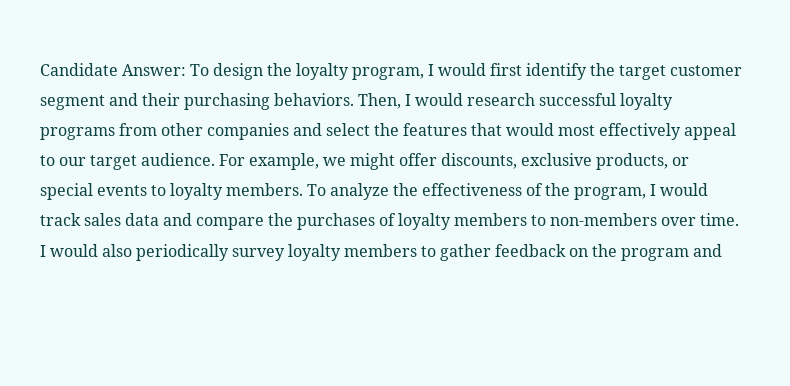Candidate Answer: To design the loyalty program, I would first identify the target customer segment and their purchasing behaviors. Then, I would research successful loyalty programs from other companies and select the features that would most effectively appeal to our target audience. For example, we might offer discounts, exclusive products, or special events to loyalty members. To analyze the effectiveness of the program, I would track sales data and compare the purchases of loyalty members to non-members over time. I would also periodically survey loyalty members to gather feedback on the program and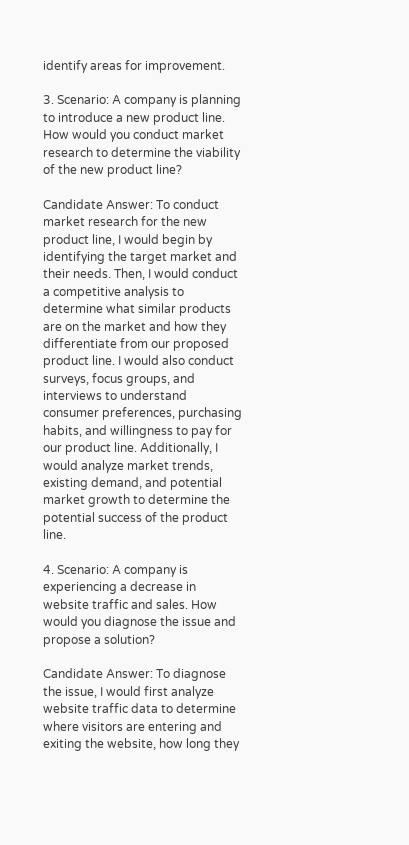identify areas for improvement.

3. Scenario: A company is planning to introduce a new product line. How would you conduct market research to determine the viability of the new product line?

Candidate Answer: To conduct market research for the new product line, I would begin by identifying the target market and their needs. Then, I would conduct a competitive analysis to determine what similar products are on the market and how they differentiate from our proposed product line. I would also conduct surveys, focus groups, and interviews to understand consumer preferences, purchasing habits, and willingness to pay for our product line. Additionally, I would analyze market trends, existing demand, and potential market growth to determine the potential success of the product line.

4. Scenario: A company is experiencing a decrease in website traffic and sales. How would you diagnose the issue and propose a solution?

Candidate Answer: To diagnose the issue, I would first analyze website traffic data to determine where visitors are entering and exiting the website, how long they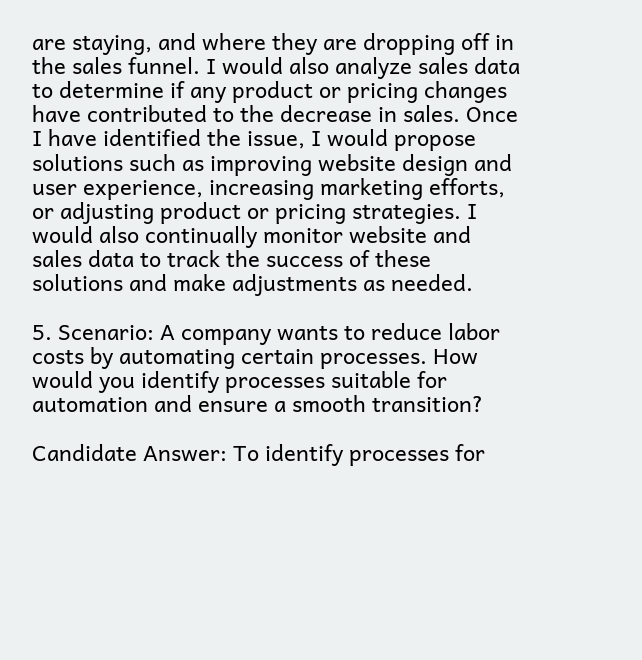are staying, and where they are dropping off in the sales funnel. I would also analyze sales data to determine if any product or pricing changes have contributed to the decrease in sales. Once I have identified the issue, I would propose solutions such as improving website design and user experience, increasing marketing efforts, or adjusting product or pricing strategies. I would also continually monitor website and sales data to track the success of these solutions and make adjustments as needed.

5. Scenario: A company wants to reduce labor costs by automating certain processes. How would you identify processes suitable for automation and ensure a smooth transition?

Candidate Answer: To identify processes for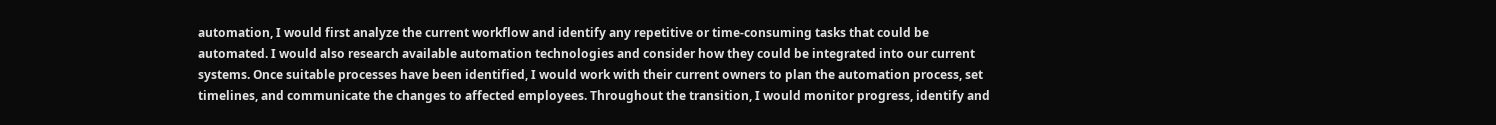automation, I would first analyze the current workflow and identify any repetitive or time-consuming tasks that could be automated. I would also research available automation technologies and consider how they could be integrated into our current systems. Once suitable processes have been identified, I would work with their current owners to plan the automation process, set timelines, and communicate the changes to affected employees. Throughout the transition, I would monitor progress, identify and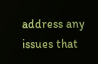address any issues that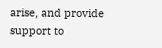arise, and provide support to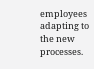employees adapting to the new processes.